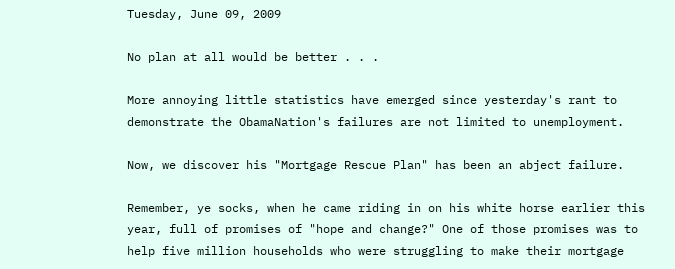Tuesday, June 09, 2009

No plan at all would be better . . .

More annoying little statistics have emerged since yesterday's rant to demonstrate the ObamaNation's failures are not limited to unemployment.

Now, we discover his "Mortgage Rescue Plan" has been an abject failure.

Remember, ye socks, when he came riding in on his white horse earlier this year, full of promises of "hope and change?" One of those promises was to help five million households who were struggling to make their mortgage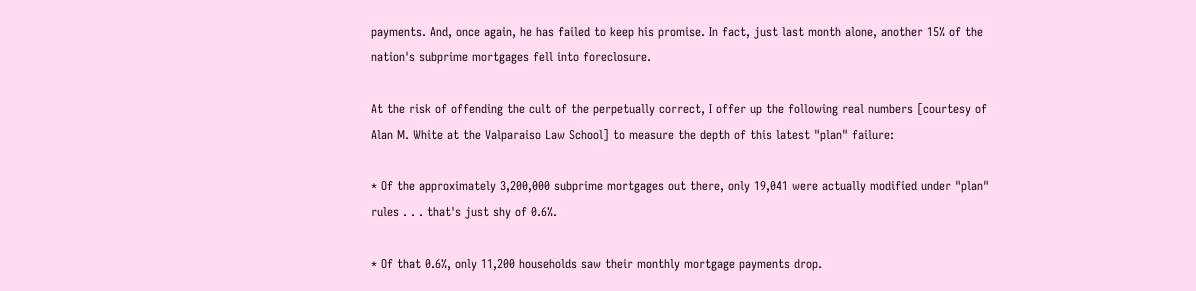payments. And, once again, he has failed to keep his promise. In fact, just last month alone, another 15% of the nation's subprime mortgages fell into foreclosure.

At the risk of offending the cult of the perpetually correct, I offer up the following real numbers [courtesy of Alan M. White at the Valparaiso Law School] to measure the depth of this latest "plan" failure:

* Of the approximately 3,200,000 subprime mortgages out there, only 19,041 were actually modified under "plan" rules . . . that's just shy of 0.6%.

* Of that 0.6%, only 11,200 households saw their monthly mortgage payments drop.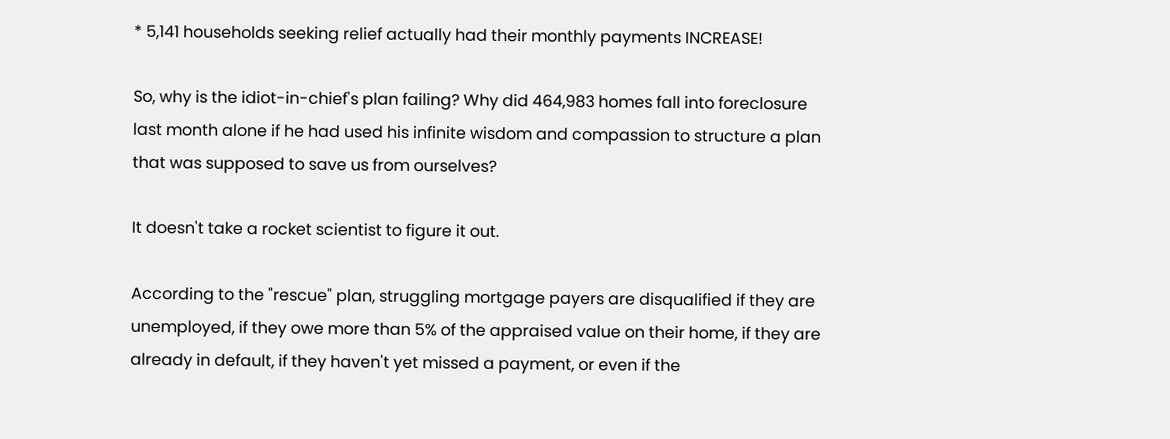* 5,141 households seeking relief actually had their monthly payments INCREASE!

So, why is the idiot-in-chief's plan failing? Why did 464,983 homes fall into foreclosure last month alone if he had used his infinite wisdom and compassion to structure a plan that was supposed to save us from ourselves?

It doesn't take a rocket scientist to figure it out.

According to the "rescue" plan, struggling mortgage payers are disqualified if they are unemployed, if they owe more than 5% of the appraised value on their home, if they are already in default, if they haven't yet missed a payment, or even if the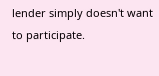lender simply doesn't want to participate.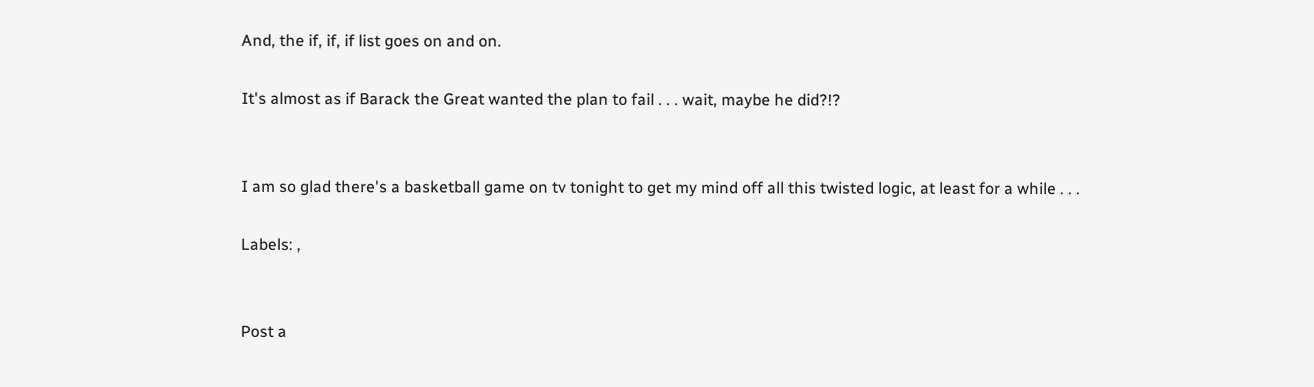And, the if, if, if list goes on and on.

It's almost as if Barack the Great wanted the plan to fail . . . wait, maybe he did?!?


I am so glad there's a basketball game on tv tonight to get my mind off all this twisted logic, at least for a while . . .

Labels: ,


Post a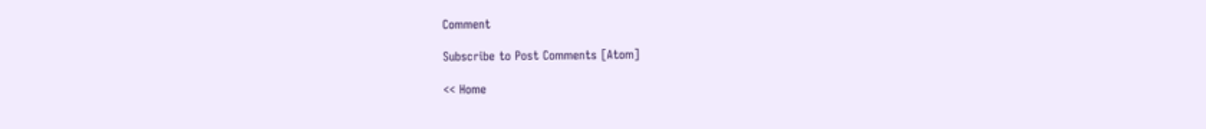Comment

Subscribe to Post Comments [Atom]

<< Home